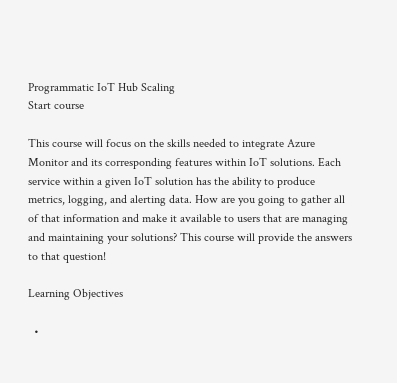Programmatic IoT Hub Scaling
Start course

This course will focus on the skills needed to integrate Azure Monitor and its corresponding features within IoT solutions. Each service within a given IoT solution has the ability to produce metrics, logging, and alerting data. How are you going to gather all of that information and make it available to users that are managing and maintaining your solutions? This course will provide the answers to that question!

Learning Objectives

  •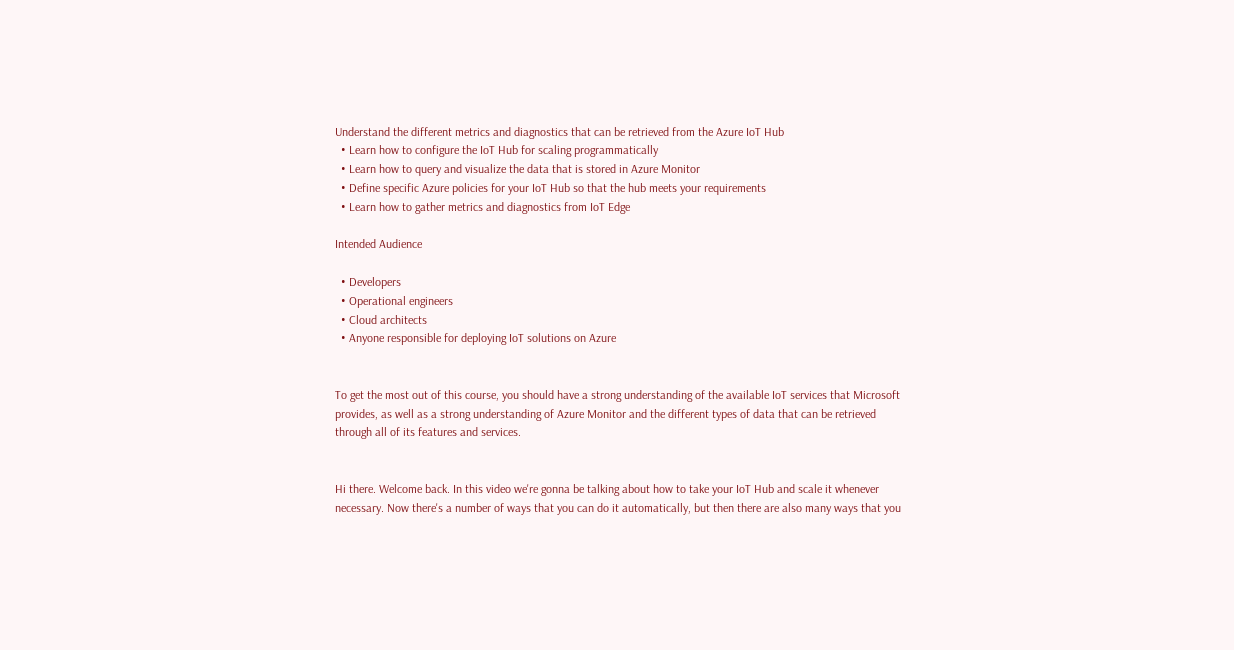Understand the different metrics and diagnostics that can be retrieved from the Azure IoT Hub
  • Learn how to configure the IoT Hub for scaling programmatically
  • Learn how to query and visualize the data that is stored in Azure Monitor
  • Define specific Azure policies for your IoT Hub so that the hub meets your requirements
  • Learn how to gather metrics and diagnostics from IoT Edge

Intended Audience

  • Developers
  • Operational engineers
  • Cloud architects
  • Anyone responsible for deploying IoT solutions on Azure


To get the most out of this course, you should have a strong understanding of the available IoT services that Microsoft provides, as well as a strong understanding of Azure Monitor and the different types of data that can be retrieved through all of its features and services.


Hi there. Welcome back. In this video we're gonna be talking about how to take your IoT Hub and scale it whenever necessary. Now there's a number of ways that you can do it automatically, but then there are also many ways that you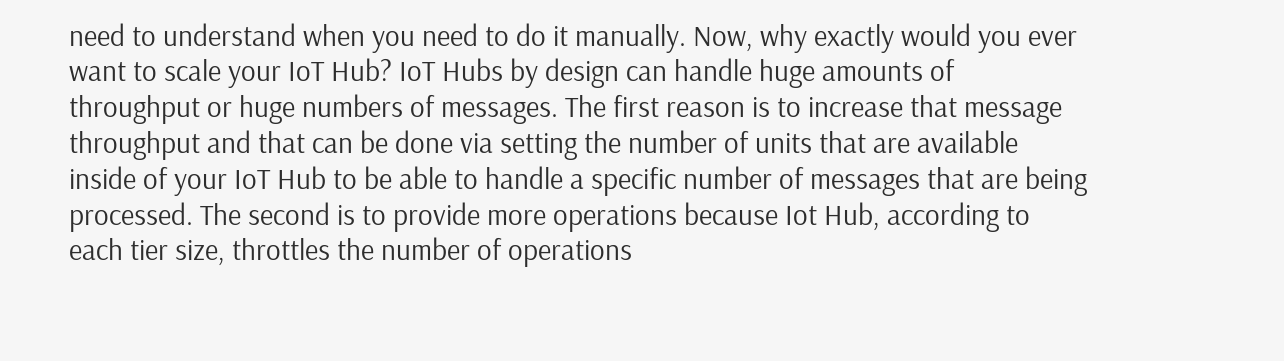need to understand when you need to do it manually. Now, why exactly would you ever want to scale your IoT Hub? IoT Hubs by design can handle huge amounts of throughput or huge numbers of messages. The first reason is to increase that message throughput and that can be done via setting the number of units that are available inside of your IoT Hub to be able to handle a specific number of messages that are being processed. The second is to provide more operations because Iot Hub, according to each tier size, throttles the number of operations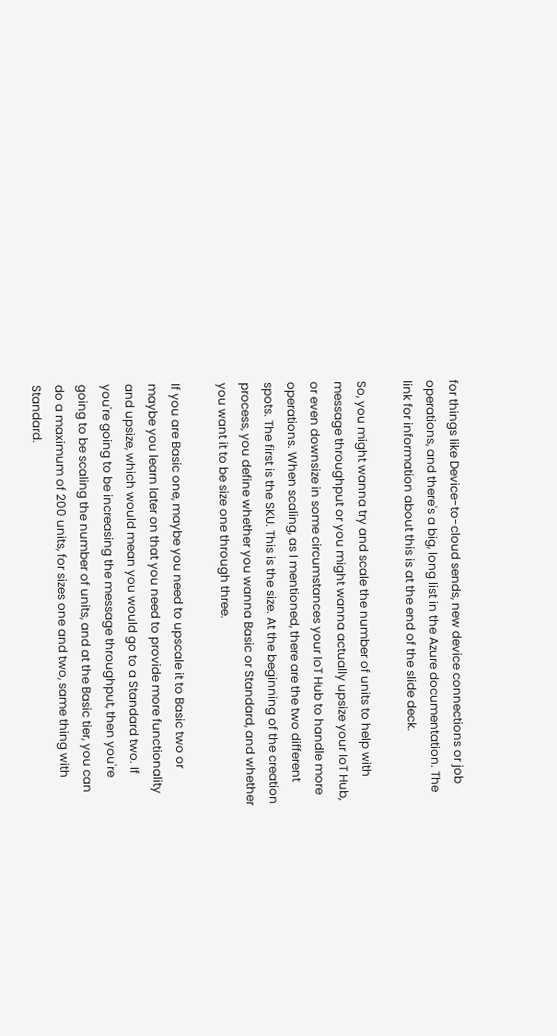for things like Device-to-cloud sends, new device connections or job operations, and there's a big, long list in the Azure documentation. The link for information about this is at the end of the slide deck.

So, you might wanna try and scale the number of units to help with message throughput or you might wanna actually upsize your IoT Hub, or even downsize in some circumstances your IoT Hub to handle more operations. When scaling, as I mentioned, there are the two different spots. The first is the SKU. This is the size. At the beginning of the creation process, you define whether you wanna Basic or Standard, and whether you want it to be size one through three.

If you are Basic one, maybe you need to upscale it to Basic two or maybe you learn later on that you need to provide more functionality and upsize, which would mean you would go to a Standard two. If you're going to be increasing the message throughput, then you're going to be scaling the number of units, and at the Basic tier, you can do a maximum of 200 units, for sizes one and two, same thing with Standard.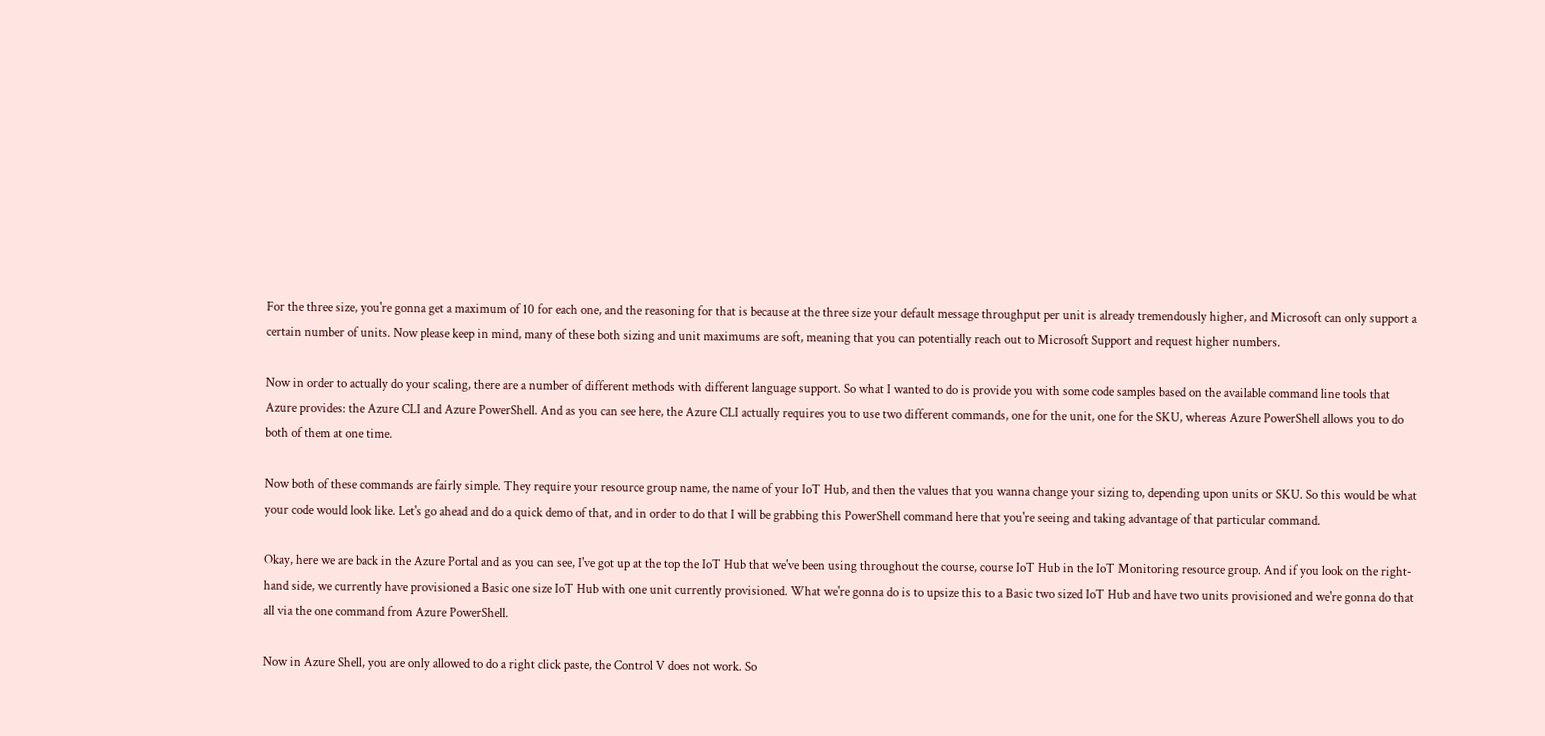For the three size, you're gonna get a maximum of 10 for each one, and the reasoning for that is because at the three size your default message throughput per unit is already tremendously higher, and Microsoft can only support a certain number of units. Now please keep in mind, many of these both sizing and unit maximums are soft, meaning that you can potentially reach out to Microsoft Support and request higher numbers.

Now in order to actually do your scaling, there are a number of different methods with different language support. So what I wanted to do is provide you with some code samples based on the available command line tools that Azure provides: the Azure CLI and Azure PowerShell. And as you can see here, the Azure CLI actually requires you to use two different commands, one for the unit, one for the SKU, whereas Azure PowerShell allows you to do both of them at one time.

Now both of these commands are fairly simple. They require your resource group name, the name of your IoT Hub, and then the values that you wanna change your sizing to, depending upon units or SKU. So this would be what your code would look like. Let's go ahead and do a quick demo of that, and in order to do that I will be grabbing this PowerShell command here that you're seeing and taking advantage of that particular command.

Okay, here we are back in the Azure Portal and as you can see, I've got up at the top the IoT Hub that we've been using throughout the course, course IoT Hub in the IoT Monitoring resource group. And if you look on the right-hand side, we currently have provisioned a Basic one size IoT Hub with one unit currently provisioned. What we're gonna do is to upsize this to a Basic two sized IoT Hub and have two units provisioned and we're gonna do that all via the one command from Azure PowerShell.

Now in Azure Shell, you are only allowed to do a right click paste, the Control V does not work. So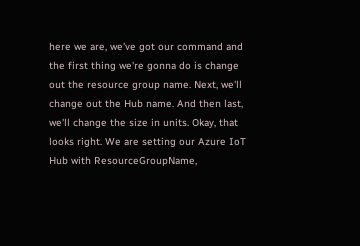here we are, we've got our command and the first thing we're gonna do is change out the resource group name. Next, we'll change out the Hub name. And then last, we'll change the size in units. Okay, that looks right. We are setting our Azure IoT Hub with ResourceGroupName,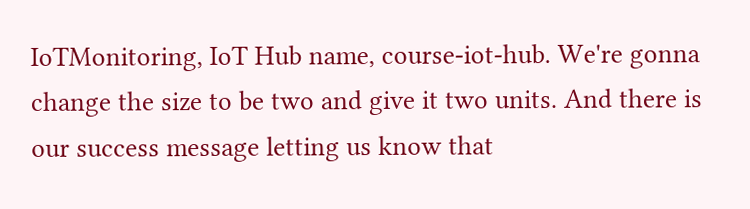IoTMonitoring, IoT Hub name, course-iot-hub. We're gonna change the size to be two and give it two units. And there is our success message letting us know that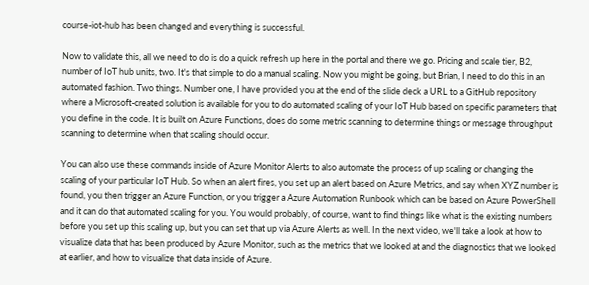course-iot-hub has been changed and everything is successful.

Now to validate this, all we need to do is do a quick refresh up here in the portal and there we go. Pricing and scale tier, B2, number of IoT hub units, two. It's that simple to do a manual scaling. Now you might be going, but Brian, I need to do this in an automated fashion. Two things. Number one, I have provided you at the end of the slide deck a URL to a GitHub repository where a Microsoft-created solution is available for you to do automated scaling of your IoT Hub based on specific parameters that you define in the code. It is built on Azure Functions, does do some metric scanning to determine things or message throughput scanning to determine when that scaling should occur.

You can also use these commands inside of Azure Monitor Alerts to also automate the process of up scaling or changing the scaling of your particular IoT Hub. So when an alert fires, you set up an alert based on Azure Metrics, and say when XYZ number is found, you then trigger an Azure Function, or you trigger a Azure Automation Runbook which can be based on Azure PowerShell and it can do that automated scaling for you. You would probably, of course, want to find things like what is the existing numbers before you set up this scaling up, but you can set that up via Azure Alerts as well. In the next video, we'll take a look at how to visualize data that has been produced by Azure Monitor, such as the metrics that we looked at and the diagnostics that we looked at earlier, and how to visualize that data inside of Azure.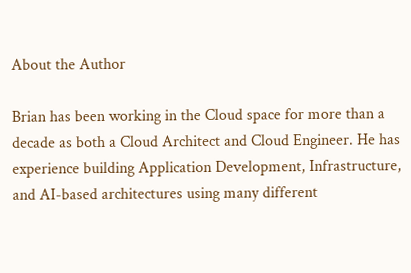About the Author

Brian has been working in the Cloud space for more than a decade as both a Cloud Architect and Cloud Engineer. He has experience building Application Development, Infrastructure, and AI-based architectures using many different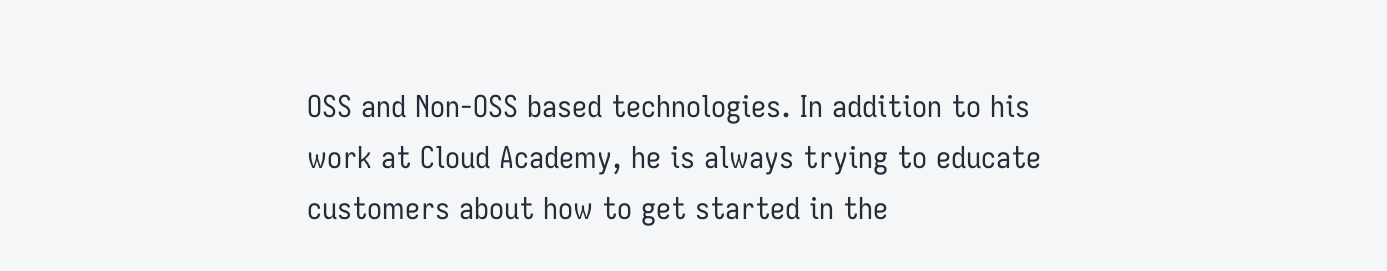OSS and Non-OSS based technologies. In addition to his work at Cloud Academy, he is always trying to educate customers about how to get started in the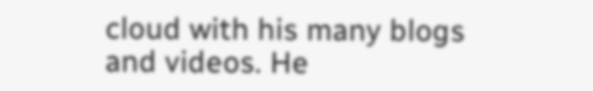cloud with his many blogs and videos. He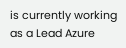is currently working as a Lead Azure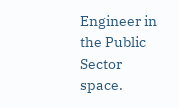Engineer in the Public Sector space.